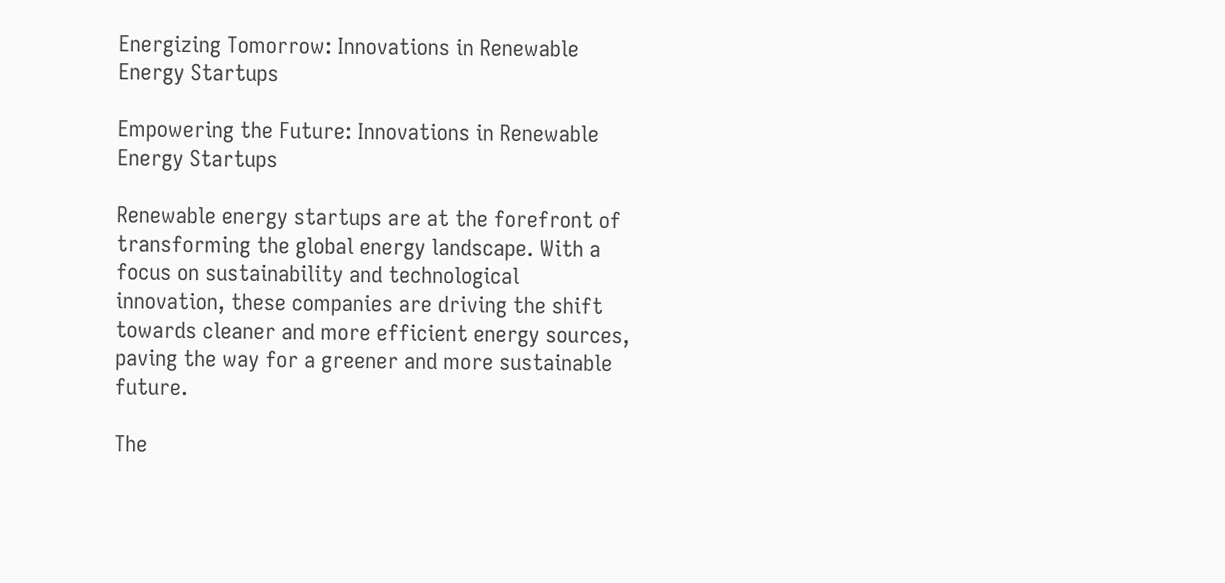Energizing Tomorrow: Innovations in Renewable Energy Startups

Empowering the Future: Innovations in Renewable Energy Startups

Renewable energy startups are at the forefront of transforming the global energy landscape. With a focus on sustainability and technological innovation, these companies are driving the shift towards cleaner and more efficient energy sources, paving the way for a greener and more sustainable future.

The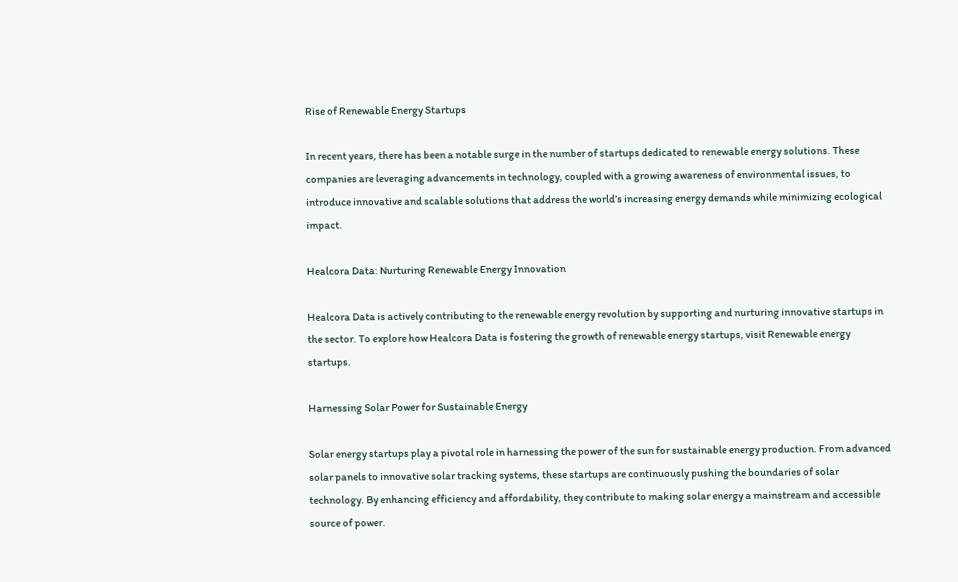Rise of Renewable Energy Startups

In recent years, there has been a notable surge in the number of startups dedicated to renewable energy solutions. These companies are leveraging advancements in technology, coupled with a growing awareness of environmental issues, to introduce innovative and scalable solutions that address the world’s increasing energy demands while minimizing ecological impact.

Healcora Data: Nurturing Renewable Energy Innovation

Healcora Data is actively contributing to the renewable energy revolution by supporting and nurturing innovative startups in the sector. To explore how Healcora Data is fostering the growth of renewable energy startups, visit Renewable energy startups.

Harnessing Solar Power for Sustainable Energy

Solar energy startups play a pivotal role in harnessing the power of the sun for sustainable energy production. From advanced solar panels to innovative solar tracking systems, these startups are continuously pushing the boundaries of solar technology. By enhancing efficiency and affordability, they contribute to making solar energy a mainstream and accessible source of power.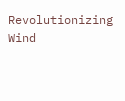Revolutionizing Wind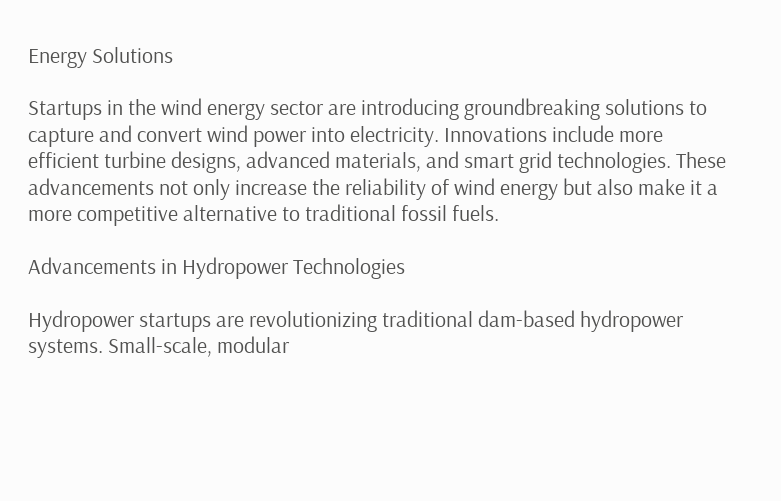Energy Solutions

Startups in the wind energy sector are introducing groundbreaking solutions to capture and convert wind power into electricity. Innovations include more efficient turbine designs, advanced materials, and smart grid technologies. These advancements not only increase the reliability of wind energy but also make it a more competitive alternative to traditional fossil fuels.

Advancements in Hydropower Technologies

Hydropower startups are revolutionizing traditional dam-based hydropower systems. Small-scale, modular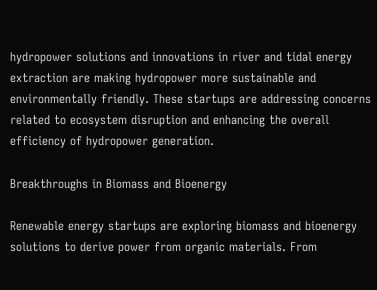hydropower solutions and innovations in river and tidal energy extraction are making hydropower more sustainable and environmentally friendly. These startups are addressing concerns related to ecosystem disruption and enhancing the overall efficiency of hydropower generation.

Breakthroughs in Biomass and Bioenergy

Renewable energy startups are exploring biomass and bioenergy solutions to derive power from organic materials. From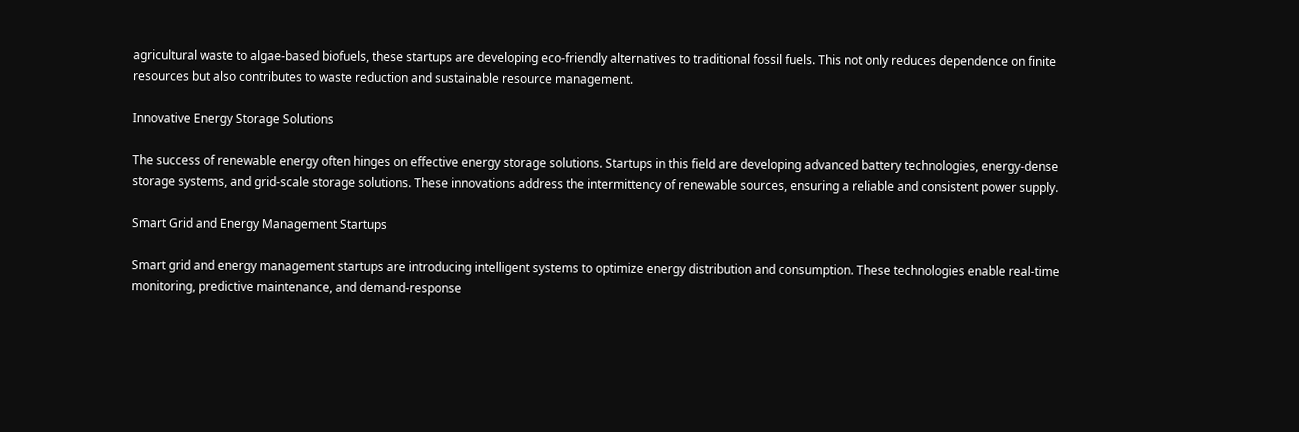agricultural waste to algae-based biofuels, these startups are developing eco-friendly alternatives to traditional fossil fuels. This not only reduces dependence on finite resources but also contributes to waste reduction and sustainable resource management.

Innovative Energy Storage Solutions

The success of renewable energy often hinges on effective energy storage solutions. Startups in this field are developing advanced battery technologies, energy-dense storage systems, and grid-scale storage solutions. These innovations address the intermittency of renewable sources, ensuring a reliable and consistent power supply.

Smart Grid and Energy Management Startups

Smart grid and energy management startups are introducing intelligent systems to optimize energy distribution and consumption. These technologies enable real-time monitoring, predictive maintenance, and demand-response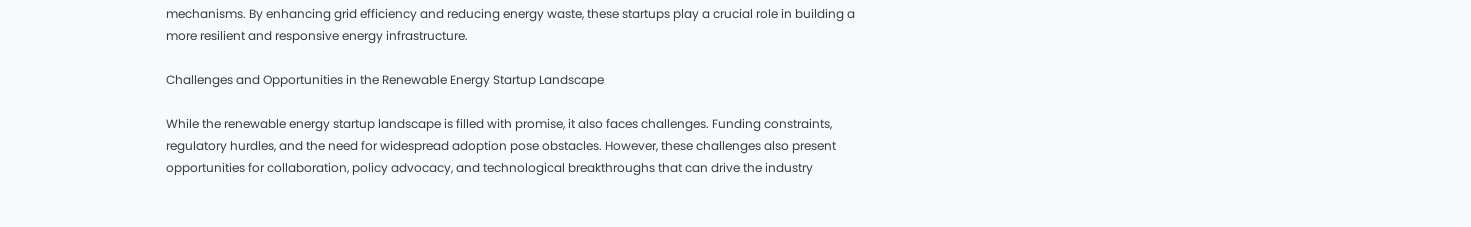mechanisms. By enhancing grid efficiency and reducing energy waste, these startups play a crucial role in building a more resilient and responsive energy infrastructure.

Challenges and Opportunities in the Renewable Energy Startup Landscape

While the renewable energy startup landscape is filled with promise, it also faces challenges. Funding constraints, regulatory hurdles, and the need for widespread adoption pose obstacles. However, these challenges also present opportunities for collaboration, policy advocacy, and technological breakthroughs that can drive the industry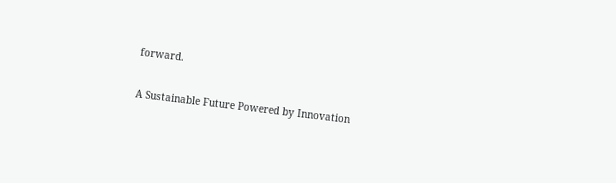forward.

A Sustainable Future Powered by Innovation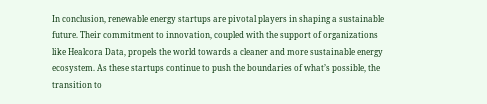In conclusion, renewable energy startups are pivotal players in shaping a sustainable future. Their commitment to innovation, coupled with the support of organizations like Healcora Data, propels the world towards a cleaner and more sustainable energy ecosystem. As these startups continue to push the boundaries of what’s possible, the transition to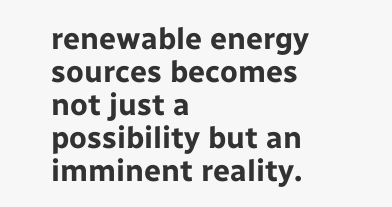renewable energy sources becomes not just a possibility but an imminent reality.